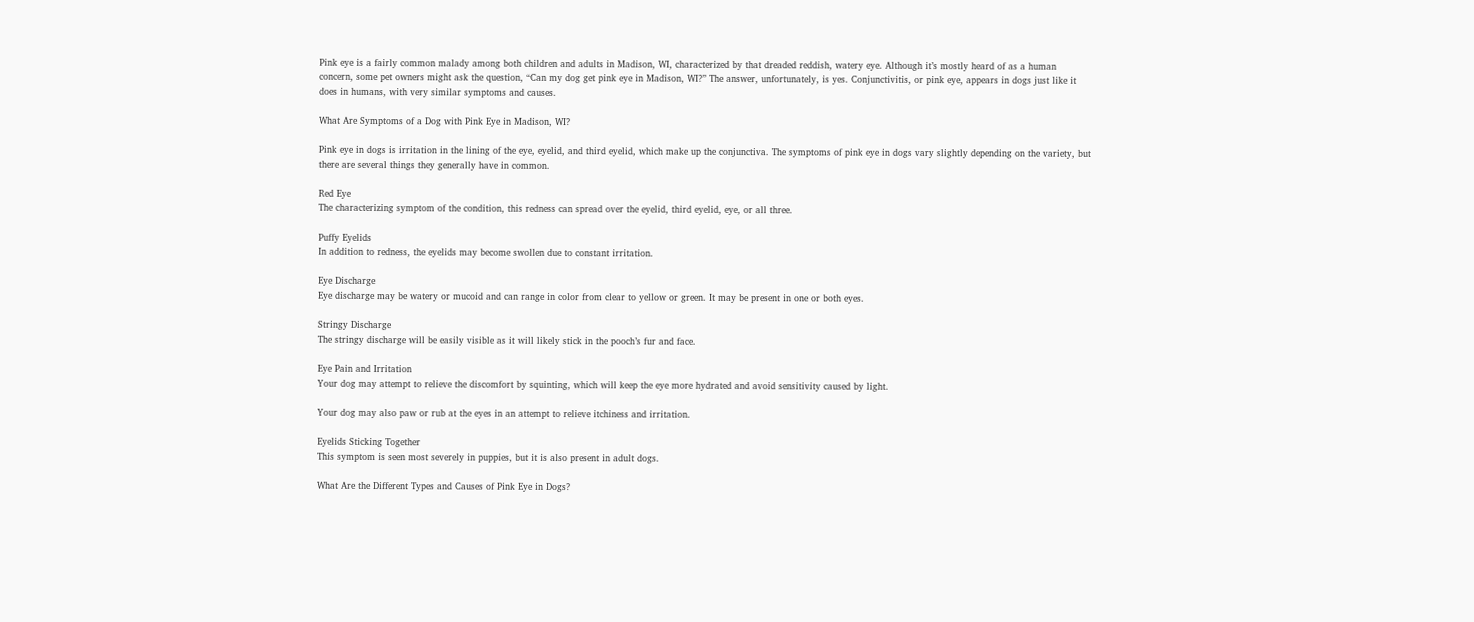Pink eye is a fairly common malady among both children and adults in Madison, WI, characterized by that dreaded reddish, watery eye. Although it’s mostly heard of as a human concern, some pet owners might ask the question, “Can my dog get pink eye in Madison, WI?” The answer, unfortunately, is yes. Conjunctivitis, or pink eye, appears in dogs just like it does in humans, with very similar symptoms and causes.

What Are Symptoms of a Dog with Pink Eye in Madison, WI?

Pink eye in dogs is irritation in the lining of the eye, eyelid, and third eyelid, which make up the conjunctiva. The symptoms of pink eye in dogs vary slightly depending on the variety, but there are several things they generally have in common.

Red Eye
The characterizing symptom of the condition, this redness can spread over the eyelid, third eyelid, eye, or all three.

Puffy Eyelids
In addition to redness, the eyelids may become swollen due to constant irritation.

Eye Discharge
Eye discharge may be watery or mucoid and can range in color from clear to yellow or green. It may be present in one or both eyes.

Stringy Discharge
The stringy discharge will be easily visible as it will likely stick in the pooch’s fur and face.

Eye Pain and Irritation
Your dog may attempt to relieve the discomfort by squinting, which will keep the eye more hydrated and avoid sensitivity caused by light.

Your dog may also paw or rub at the eyes in an attempt to relieve itchiness and irritation.

Eyelids Sticking Together
This symptom is seen most severely in puppies, but it is also present in adult dogs.

What Are the Different Types and Causes of Pink Eye in Dogs?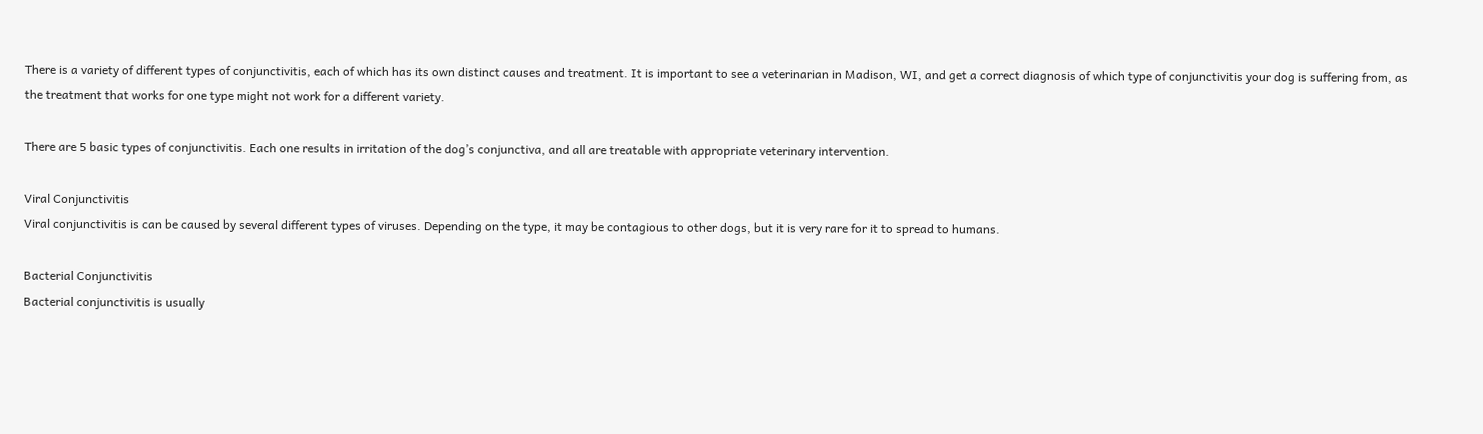There is a variety of different types of conjunctivitis, each of which has its own distinct causes and treatment. It is important to see a veterinarian in Madison, WI, and get a correct diagnosis of which type of conjunctivitis your dog is suffering from, as the treatment that works for one type might not work for a different variety.

There are 5 basic types of conjunctivitis. Each one results in irritation of the dog’s conjunctiva, and all are treatable with appropriate veterinary intervention.

Viral Conjunctivitis
Viral conjunctivitis is can be caused by several different types of viruses. Depending on the type, it may be contagious to other dogs, but it is very rare for it to spread to humans.

Bacterial Conjunctivitis
Bacterial conjunctivitis is usually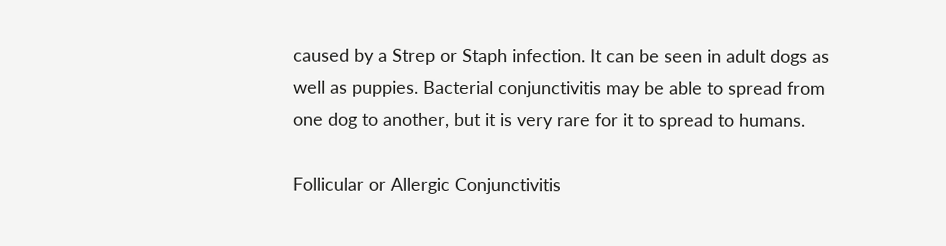caused by a Strep or Staph infection. It can be seen in adult dogs as well as puppies. Bacterial conjunctivitis may be able to spread from one dog to another, but it is very rare for it to spread to humans.

Follicular or Allergic Conjunctivitis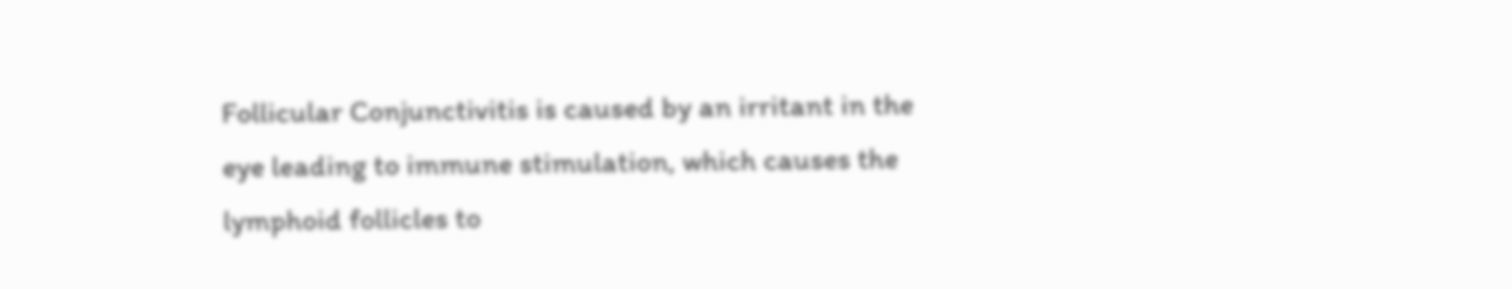Follicular Conjunctivitis is caused by an irritant in the eye leading to immune stimulation, which causes the lymphoid follicles to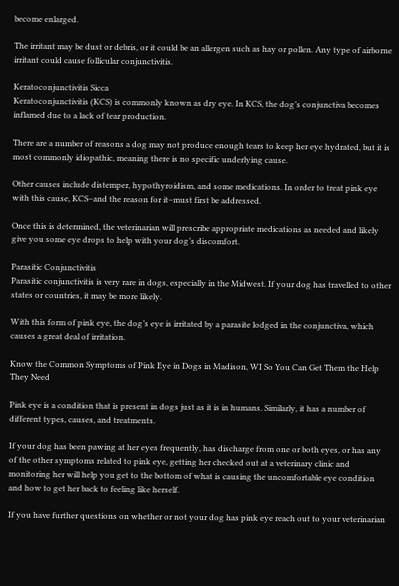become enlarged.

The irritant may be dust or debris, or it could be an allergen such as hay or pollen. Any type of airborne irritant could cause follicular conjunctivitis.

Keratoconjunctivitis Sicca
Keratoconjunctivitis (KCS) is commonly known as dry eye. In KCS, the dog’s conjunctiva becomes inflamed due to a lack of tear production.

There are a number of reasons a dog may not produce enough tears to keep her eye hydrated, but it is most commonly idiopathic, meaning there is no specific underlying cause.

Other causes include distemper, hypothyroidism, and some medications. In order to treat pink eye with this cause, KCS–and the reason for it–must first be addressed.

Once this is determined, the veterinarian will prescribe appropriate medications as needed and likely give you some eye drops to help with your dog’s discomfort.

Parasitic Conjunctivitis
Parasitic conjunctivitis is very rare in dogs, especially in the Midwest. If your dog has travelled to other states or countries, it may be more likely.

With this form of pink eye, the dog’s eye is irritated by a parasite lodged in the conjunctiva, which causes a great deal of irritation.

Know the Common Symptoms of Pink Eye in Dogs in Madison, WI So You Can Get Them the Help They Need

Pink eye is a condition that is present in dogs just as it is in humans. Similarly, it has a number of different types, causes, and treatments.

If your dog has been pawing at her eyes frequently, has discharge from one or both eyes, or has any of the other symptoms related to pink eye, getting her checked out at a veterinary clinic and monitoring her will help you get to the bottom of what is causing the uncomfortable eye condition and how to get her back to feeling like herself.

If you have further questions on whether or not your dog has pink eye reach out to your veterinarian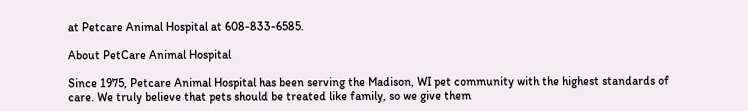at Petcare Animal Hospital at 608-833-6585.

About PetCare Animal Hospital

Since 1975, Petcare Animal Hospital has been serving the Madison, WI pet community with the highest standards of care. We truly believe that pets should be treated like family, so we give them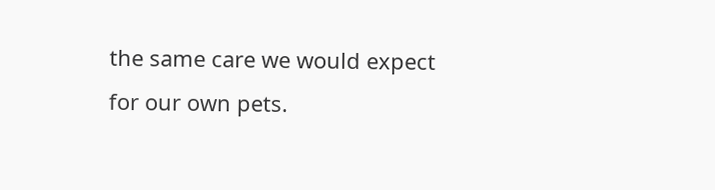the same care we would expect for our own pets.